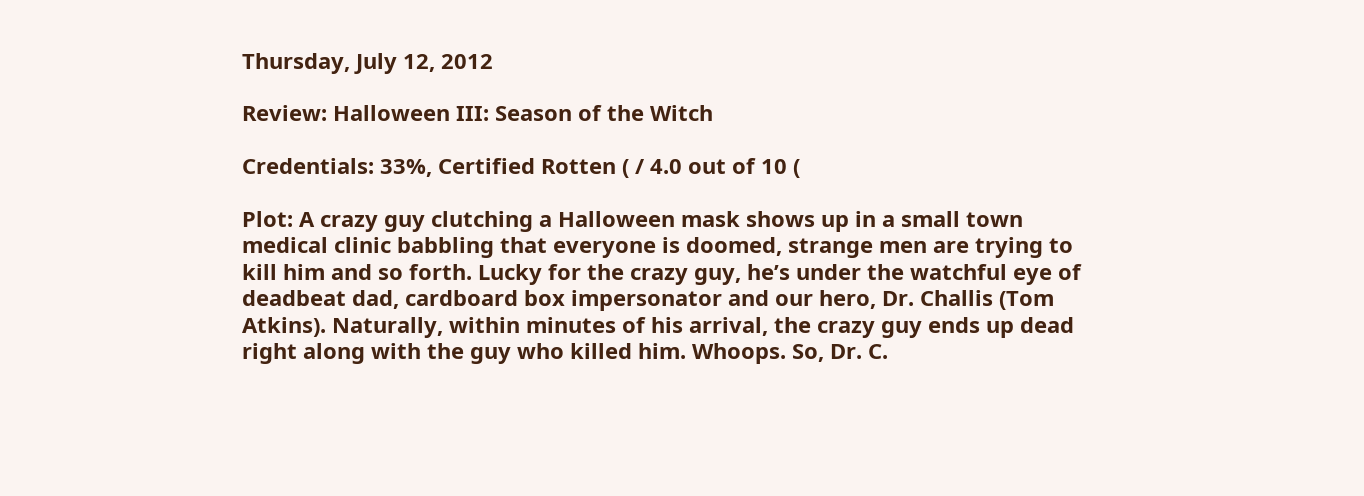Thursday, July 12, 2012

Review: Halloween III: Season of the Witch

Credentials: 33%, Certified Rotten ( / 4.0 out of 10 (

Plot: A crazy guy clutching a Halloween mask shows up in a small town medical clinic babbling that everyone is doomed, strange men are trying to kill him and so forth. Lucky for the crazy guy, he’s under the watchful eye of deadbeat dad, cardboard box impersonator and our hero, Dr. Challis (Tom Atkins). Naturally, within minutes of his arrival, the crazy guy ends up dead right along with the guy who killed him. Whoops. So, Dr. C.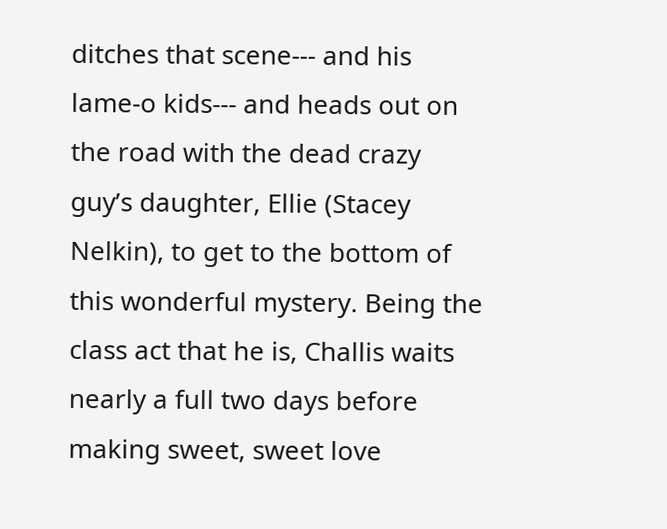ditches that scene--- and his lame-o kids--- and heads out on the road with the dead crazy guy’s daughter, Ellie (Stacey Nelkin), to get to the bottom of this wonderful mystery. Being the class act that he is, Challis waits nearly a full two days before making sweet, sweet love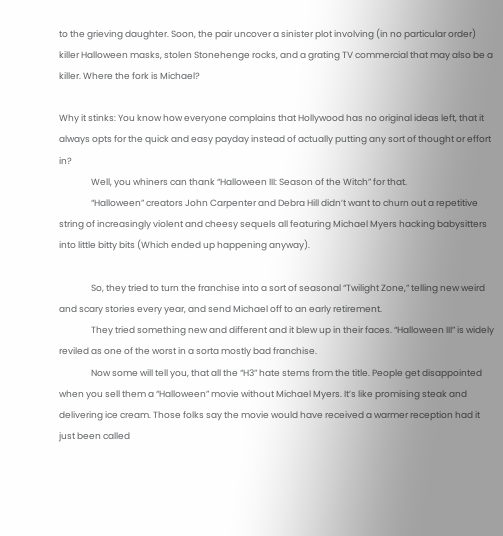to the grieving daughter. Soon, the pair uncover a sinister plot involving (in no particular order) killer Halloween masks, stolen Stonehenge rocks, and a grating TV commercial that may also be a killer. Where the fork is Michael?

Why it stinks: You know how everyone complains that Hollywood has no original ideas left, that it always opts for the quick and easy payday instead of actually putting any sort of thought or effort in?
                Well, you whiners can thank “Halloween III: Season of the Witch” for that.
                “Halloween” creators John Carpenter and Debra Hill didn’t want to churn out a repetitive string of increasingly violent and cheesy sequels all featuring Michael Myers hacking babysitters into little bitty bits (Which ended up happening anyway).

                So, they tried to turn the franchise into a sort of seasonal “Twilight Zone,” telling new weird and scary stories every year, and send Michael off to an early retirement.
                They tried something new and different and it blew up in their faces. “Halloween III” is widely reviled as one of the worst in a sorta mostly bad franchise.
                Now some will tell you, that all the “H3” hate stems from the title. People get disappointed when you sell them a “Halloween” movie without Michael Myers. It’s like promising steak and delivering ice cream. Those folks say the movie would have received a warmer reception had it just been called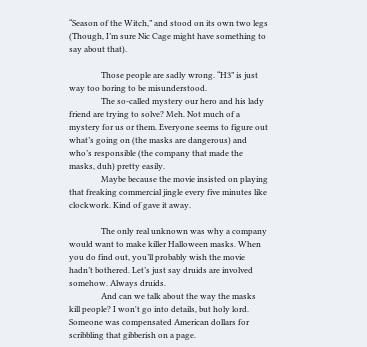“Season of the Witch,” and stood on its own two legs (Though, I’m sure Nic Cage might have something to say about that).

                Those people are sadly wrong. “H3” is just way too boring to be misunderstood.
                The so-called mystery our hero and his lady friend are trying to solve? Meh. Not much of a mystery for us or them. Everyone seems to figure out what’s going on (the masks are dangerous) and who’s responsible (the company that made the masks, duh) pretty easily.
                Maybe because the movie insisted on playing that freaking commercial jingle every five minutes like clockwork. Kind of gave it away.

                The only real unknown was why a company would want to make killer Halloween masks. When you do find out, you’ll probably wish the movie hadn’t bothered. Let’s just say druids are involved somehow. Always druids.
                And can we talk about the way the masks kill people? I won't go into details, but holy lord. Someone was compensated American dollars for scribbling that gibberish on a page.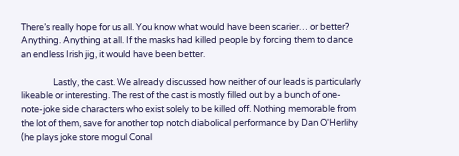There’s really hope for us all. You know what would have been scarier… or better? Anything. Anything at all. If the masks had killed people by forcing them to dance an endless Irish jig, it would have been better.

                Lastly, the cast. We already discussed how neither of our leads is particularly likeable or interesting. The rest of the cast is mostly filled out by a bunch of one-note-joke side characters who exist solely to be killed off. Nothing memorable from the lot of them, save for another top notch diabolical performance by Dan O'Herlihy (he plays joke store mogul Conal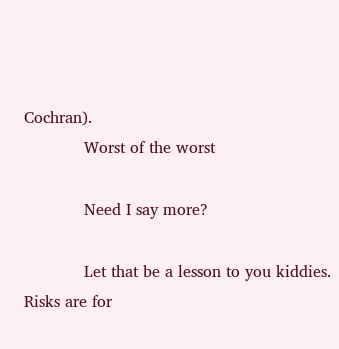Cochran).
            Worst of the worst

            Need I say more?

            Let that be a lesson to you kiddies. Risks are for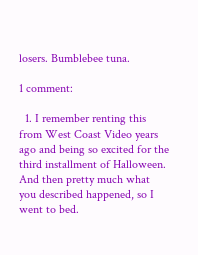losers. Bumblebee tuna.

1 comment:

  1. I remember renting this from West Coast Video years ago and being so excited for the third installment of Halloween. And then pretty much what you described happened, so I went to bed.